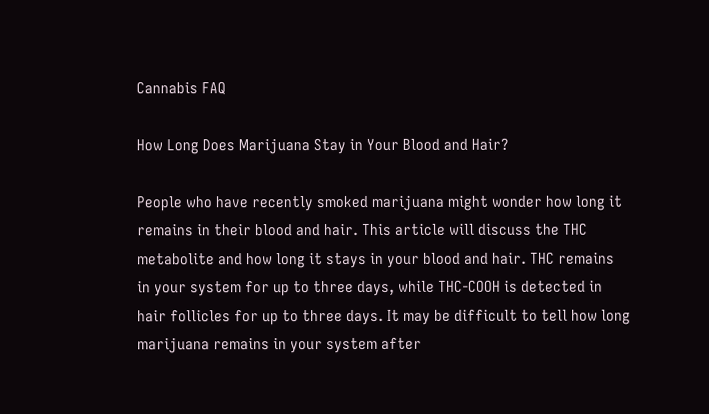Cannabis FAQ

How Long Does Marijuana Stay in Your Blood and Hair?

People who have recently smoked marijuana might wonder how long it remains in their blood and hair. This article will discuss the THC metabolite and how long it stays in your blood and hair. THC remains in your system for up to three days, while THC-COOH is detected in hair follicles for up to three days. It may be difficult to tell how long marijuana remains in your system after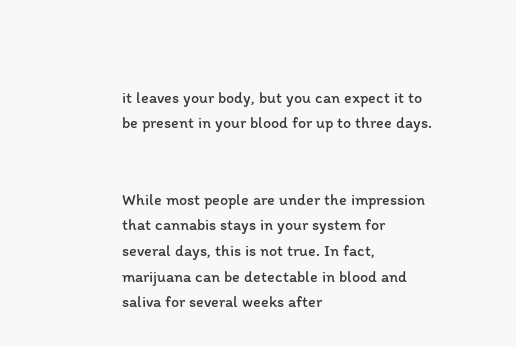it leaves your body, but you can expect it to be present in your blood for up to three days.


While most people are under the impression that cannabis stays in your system for several days, this is not true. In fact, marijuana can be detectable in blood and saliva for several weeks after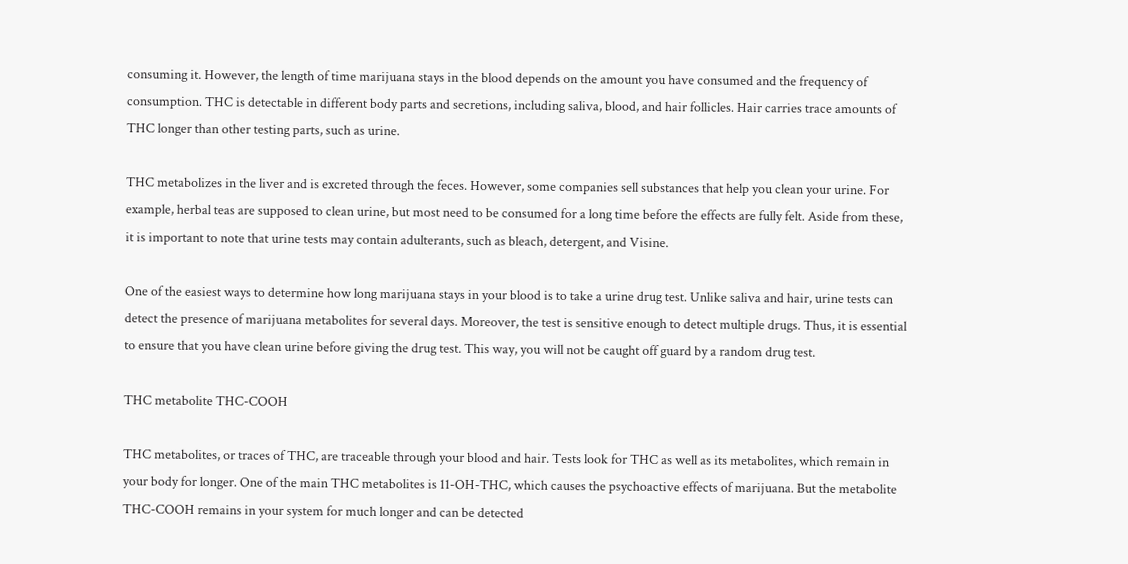consuming it. However, the length of time marijuana stays in the blood depends on the amount you have consumed and the frequency of consumption. THC is detectable in different body parts and secretions, including saliva, blood, and hair follicles. Hair carries trace amounts of THC longer than other testing parts, such as urine.

THC metabolizes in the liver and is excreted through the feces. However, some companies sell substances that help you clean your urine. For example, herbal teas are supposed to clean urine, but most need to be consumed for a long time before the effects are fully felt. Aside from these, it is important to note that urine tests may contain adulterants, such as bleach, detergent, and Visine.

One of the easiest ways to determine how long marijuana stays in your blood is to take a urine drug test. Unlike saliva and hair, urine tests can detect the presence of marijuana metabolites for several days. Moreover, the test is sensitive enough to detect multiple drugs. Thus, it is essential to ensure that you have clean urine before giving the drug test. This way, you will not be caught off guard by a random drug test.

THC metabolite THC-COOH

THC metabolites, or traces of THC, are traceable through your blood and hair. Tests look for THC as well as its metabolites, which remain in your body for longer. One of the main THC metabolites is 11-OH-THC, which causes the psychoactive effects of marijuana. But the metabolite THC-COOH remains in your system for much longer and can be detected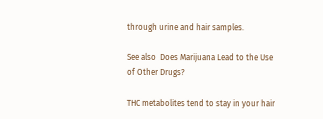through urine and hair samples.

See also  Does Marijuana Lead to the Use of Other Drugs?

THC metabolites tend to stay in your hair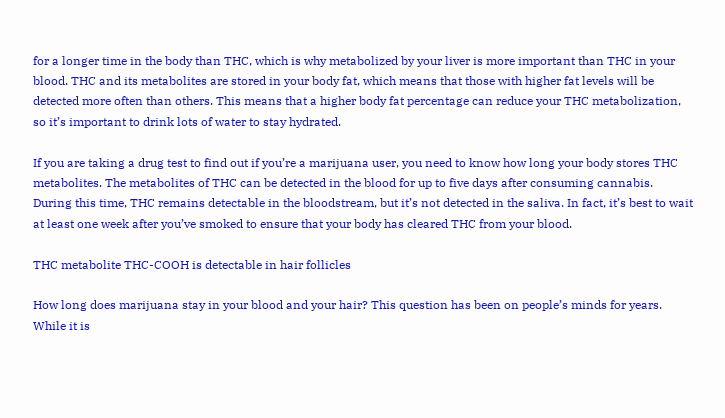for a longer time in the body than THC, which is why metabolized by your liver is more important than THC in your blood. THC and its metabolites are stored in your body fat, which means that those with higher fat levels will be detected more often than others. This means that a higher body fat percentage can reduce your THC metabolization, so it’s important to drink lots of water to stay hydrated.

If you are taking a drug test to find out if you’re a marijuana user, you need to know how long your body stores THC metabolites. The metabolites of THC can be detected in the blood for up to five days after consuming cannabis. During this time, THC remains detectable in the bloodstream, but it’s not detected in the saliva. In fact, it’s best to wait at least one week after you’ve smoked to ensure that your body has cleared THC from your blood.

THC metabolite THC-COOH is detectable in hair follicles

How long does marijuana stay in your blood and your hair? This question has been on people’s minds for years. While it is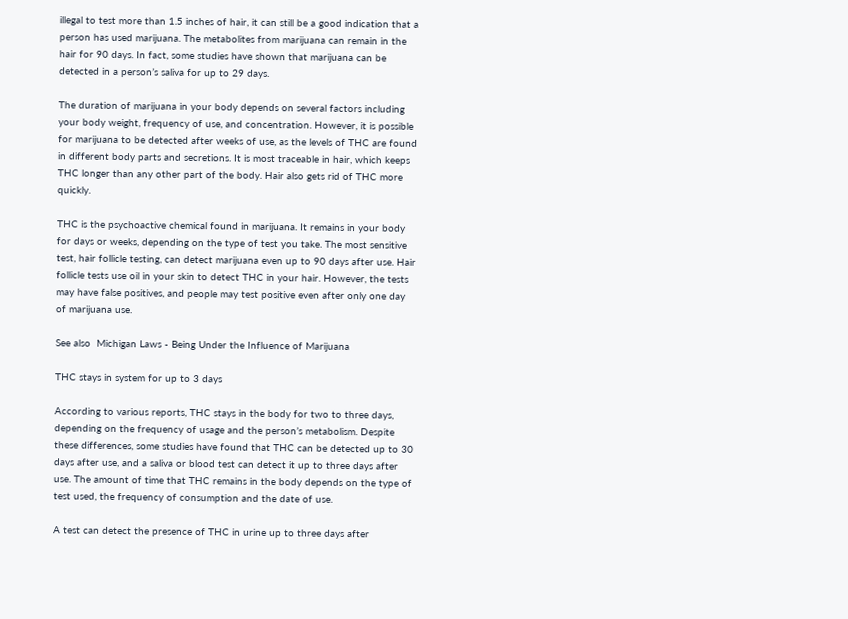illegal to test more than 1.5 inches of hair, it can still be a good indication that a person has used marijuana. The metabolites from marijuana can remain in the hair for 90 days. In fact, some studies have shown that marijuana can be detected in a person’s saliva for up to 29 days.

The duration of marijuana in your body depends on several factors including your body weight, frequency of use, and concentration. However, it is possible for marijuana to be detected after weeks of use, as the levels of THC are found in different body parts and secretions. It is most traceable in hair, which keeps THC longer than any other part of the body. Hair also gets rid of THC more quickly.

THC is the psychoactive chemical found in marijuana. It remains in your body for days or weeks, depending on the type of test you take. The most sensitive test, hair follicle testing, can detect marijuana even up to 90 days after use. Hair follicle tests use oil in your skin to detect THC in your hair. However, the tests may have false positives, and people may test positive even after only one day of marijuana use.

See also  Michigan Laws - Being Under the Influence of Marijuana

THC stays in system for up to 3 days

According to various reports, THC stays in the body for two to three days, depending on the frequency of usage and the person’s metabolism. Despite these differences, some studies have found that THC can be detected up to 30 days after use, and a saliva or blood test can detect it up to three days after use. The amount of time that THC remains in the body depends on the type of test used, the frequency of consumption and the date of use.

A test can detect the presence of THC in urine up to three days after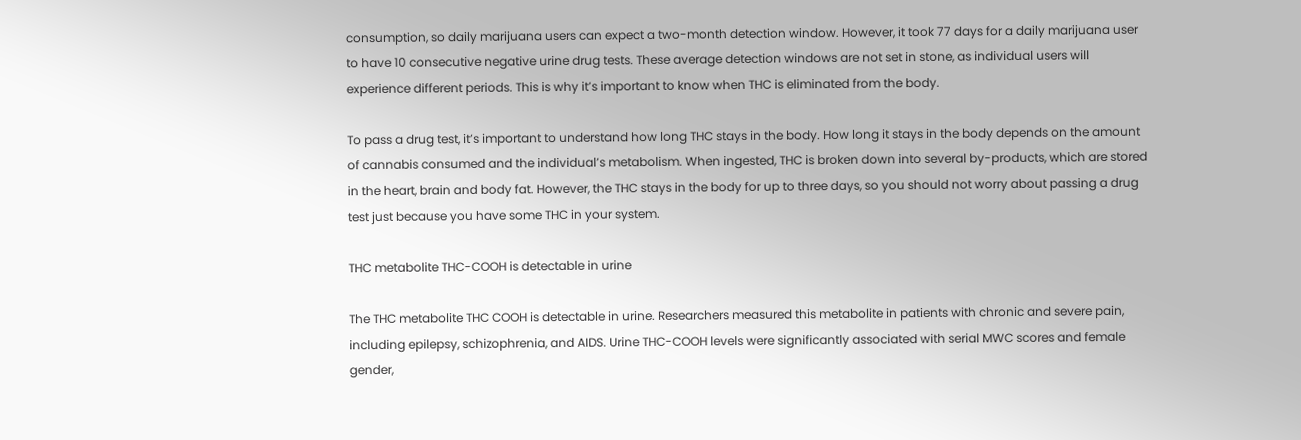consumption, so daily marijuana users can expect a two-month detection window. However, it took 77 days for a daily marijuana user to have 10 consecutive negative urine drug tests. These average detection windows are not set in stone, as individual users will experience different periods. This is why it’s important to know when THC is eliminated from the body.

To pass a drug test, it’s important to understand how long THC stays in the body. How long it stays in the body depends on the amount of cannabis consumed and the individual’s metabolism. When ingested, THC is broken down into several by-products, which are stored in the heart, brain and body fat. However, the THC stays in the body for up to three days, so you should not worry about passing a drug test just because you have some THC in your system.

THC metabolite THC-COOH is detectable in urine

The THC metabolite THC COOH is detectable in urine. Researchers measured this metabolite in patients with chronic and severe pain, including epilepsy, schizophrenia, and AIDS. Urine THC-COOH levels were significantly associated with serial MWC scores and female gender,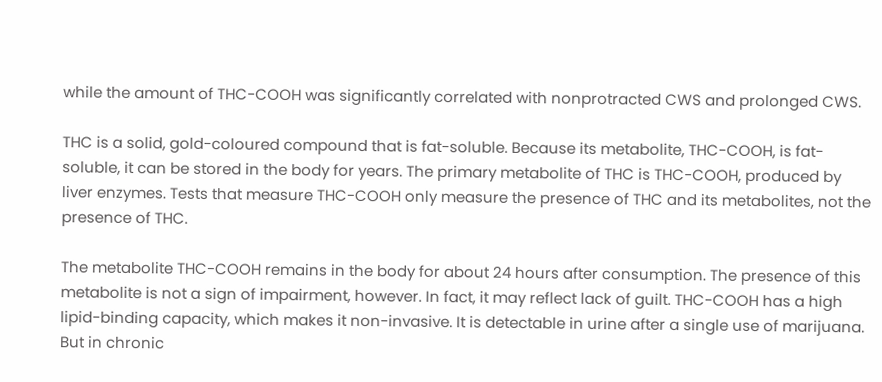while the amount of THC-COOH was significantly correlated with nonprotracted CWS and prolonged CWS.

THC is a solid, gold-coloured compound that is fat-soluble. Because its metabolite, THC-COOH, is fat-soluble, it can be stored in the body for years. The primary metabolite of THC is THC-COOH, produced by liver enzymes. Tests that measure THC-COOH only measure the presence of THC and its metabolites, not the presence of THC.

The metabolite THC-COOH remains in the body for about 24 hours after consumption. The presence of this metabolite is not a sign of impairment, however. In fact, it may reflect lack of guilt. THC-COOH has a high lipid-binding capacity, which makes it non-invasive. It is detectable in urine after a single use of marijuana. But in chronic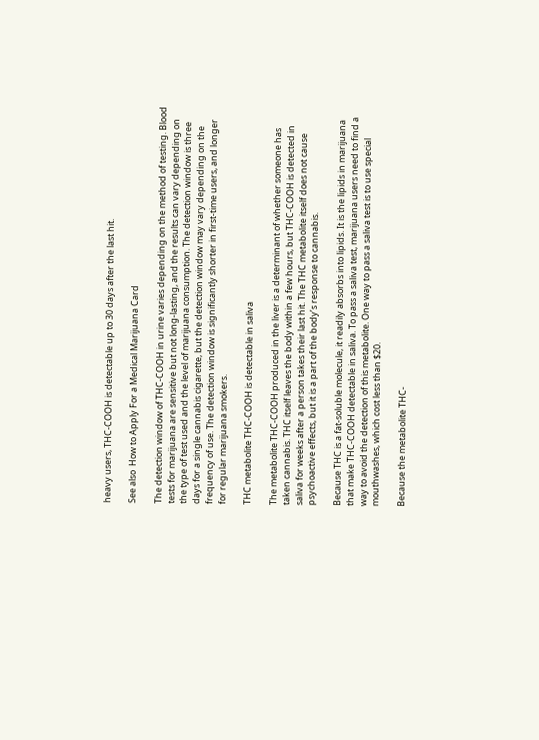heavy users, THC-COOH is detectable up to 30 days after the last hit.

See also  How to Apply For a Medical Marijuana Card

The detection window of THC-COOH in urine varies depending on the method of testing. Blood tests for marijuana are sensitive but not long-lasting, and the results can vary depending on the type of test used and the level of marijuana consumption. The detection window is three days for a single cannabis cigarette, but the detection window may vary depending on the frequency of use. The detection window is significantly shorter in first-time users, and longer for regular marijuana smokers.

THC metabolite THC-COOH is detectable in saliva

The metabolite THC-COOH produced in the liver is a determinant of whether someone has taken cannabis. THC itself leaves the body within a few hours, but THC-COOH is detected in saliva for weeks after a person takes their last hit. The THC metabolite itself does not cause psychoactive effects, but it is a part of the body’s response to cannabis.

Because THC is a fat-soluble molecule, it readily absorbs into lipids. It is the lipids in marijuana that make THC-COOH detectable in saliva. To pass a saliva test, marijuana users need to find a way to avoid the detection of this metabolite. One way to pass a saliva test is to use special mouthwashes, which cost less than $20.

Because the metabolite THC-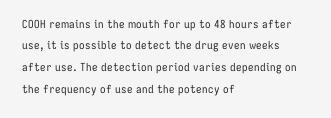COOH remains in the mouth for up to 48 hours after use, it is possible to detect the drug even weeks after use. The detection period varies depending on the frequency of use and the potency of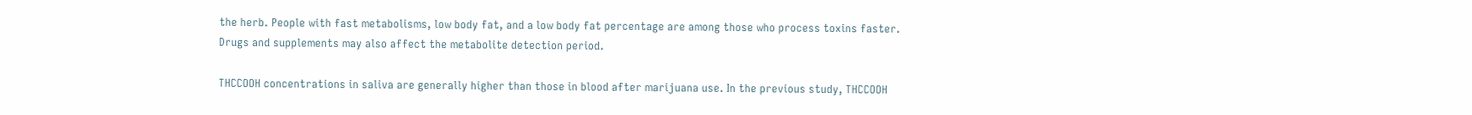the herb. People with fast metabolisms, low body fat, and a low body fat percentage are among those who process toxins faster. Drugs and supplements may also affect the metabolite detection period.

THCCOOH concentrations in saliva are generally higher than those in blood after marijuana use. In the previous study, THCCOOH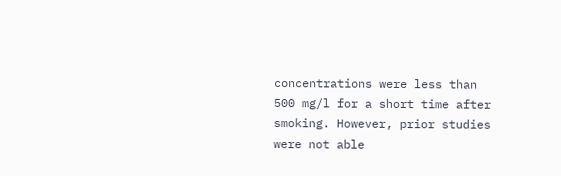concentrations were less than 500 mg/l for a short time after smoking. However, prior studies were not able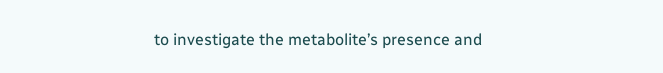to investigate the metabolite’s presence and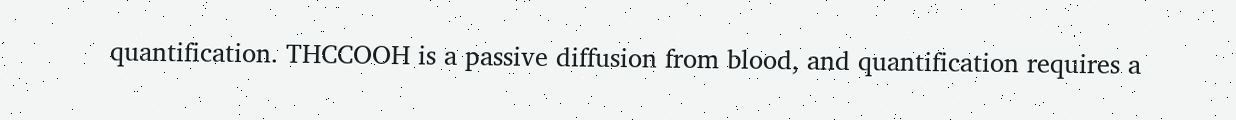quantification. THCCOOH is a passive diffusion from blood, and quantification requires a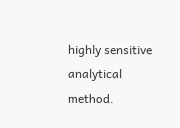highly sensitive analytical method.